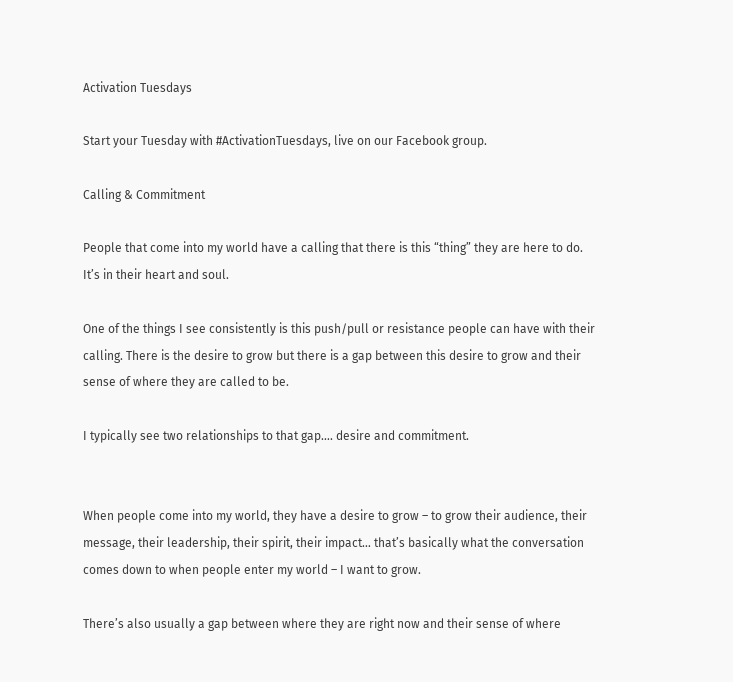Activation Tuesdays

Start your Tuesday with #ActivationTuesdays, live on our Facebook group.

Calling & Commitment

People that come into my world have a calling that there is this “thing” they are here to do. It’s in their heart and soul.

One of the things I see consistently is this push/pull or resistance people can have with their calling. There is the desire to grow but there is a gap between this desire to grow and their sense of where they are called to be.

I typically see two relationships to that gap…. desire and commitment.


When people come into my world, they have a desire to grow – to grow their audience, their message, their leadership, their spirit, their impact… that’s basically what the conversation comes down to when people enter my world – I want to grow.

There’s also usually a gap between where they are right now and their sense of where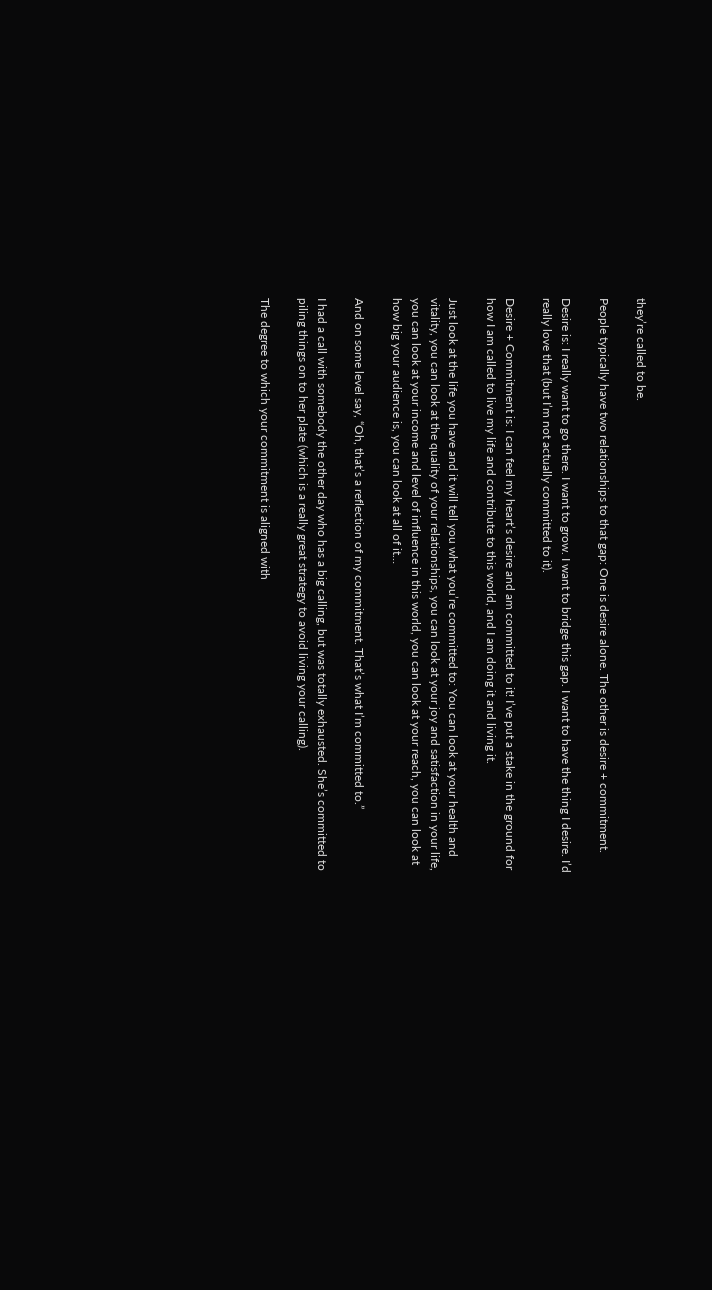they’re called to be.

People typically have two relationships to that gap: One is desire alone. The other is desire + commitment.

Desire is: I really want to go there. I want to grow. I want to bridge this gap. I want to have the thing I desire. I’d really love that (but I’m not actually committed to it).

Desire + Commitment is: I can feel my heart’s desire and am committed to it! I’ve put a stake in the ground for how I am called to live my life and contribute to this world, and I am doing it and living it.

Just look at the life you have and it will tell you what you’re committed to: You can look at your health and vitality, you can look at the quality of your relationships, you can look at your joy and satisfaction in your life, you can look at your income and level of influence in this world, you can look at your reach, you can look at how big your audience is, you can look at all of it…

And on some level say, “Oh, that’s a reflection of my commitment. That’s what I’m committed to.”

I had a call with somebody the other day who has a big calling, but was totally exhausted. She’s committed to piling things on to her plate (which is a really great strategy to avoid living your calling).

The degree to which your commitment is aligned with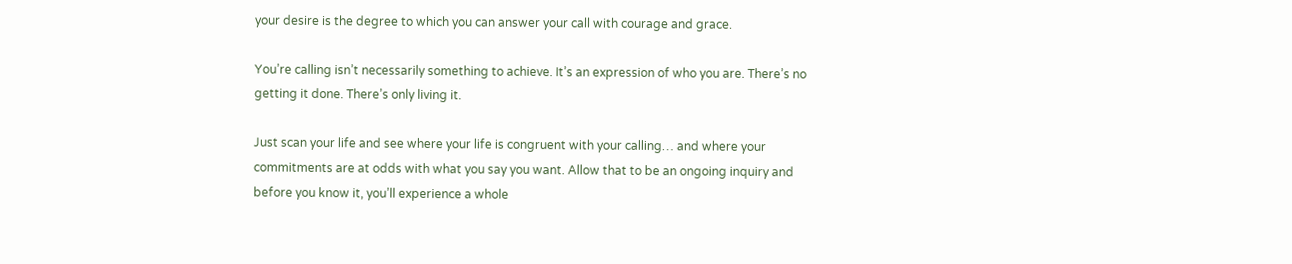your desire is the degree to which you can answer your call with courage and grace.

You’re calling isn’t necessarily something to achieve. It’s an expression of who you are. There’s no getting it done. There’s only living it.

Just scan your life and see where your life is congruent with your calling… and where your commitments are at odds with what you say you want. Allow that to be an ongoing inquiry and before you know it, you’ll experience a whole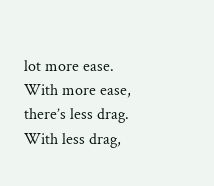lot more ease. With more ease, there’s less drag. With less drag,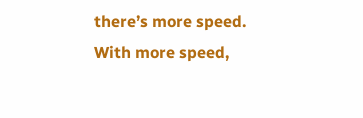there’s more speed. With more speed,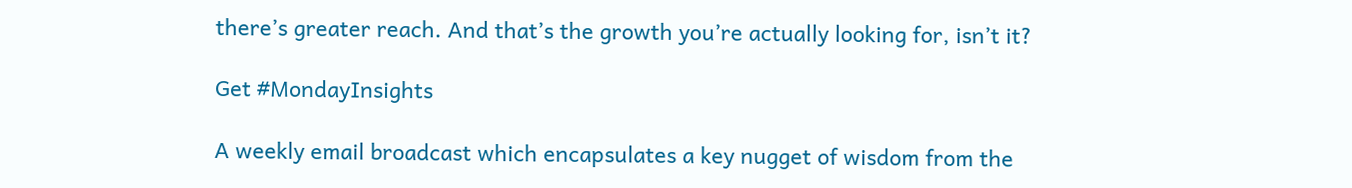there’s greater reach. And that’s the growth you’re actually looking for, isn’t it?

Get #MondayInsights

A weekly email broadcast which encapsulates a key nugget of wisdom from the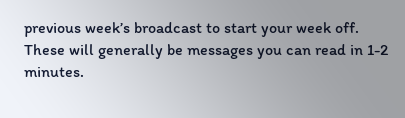previous week’s broadcast to start your week off. These will generally be messages you can read in 1-2 minutes.